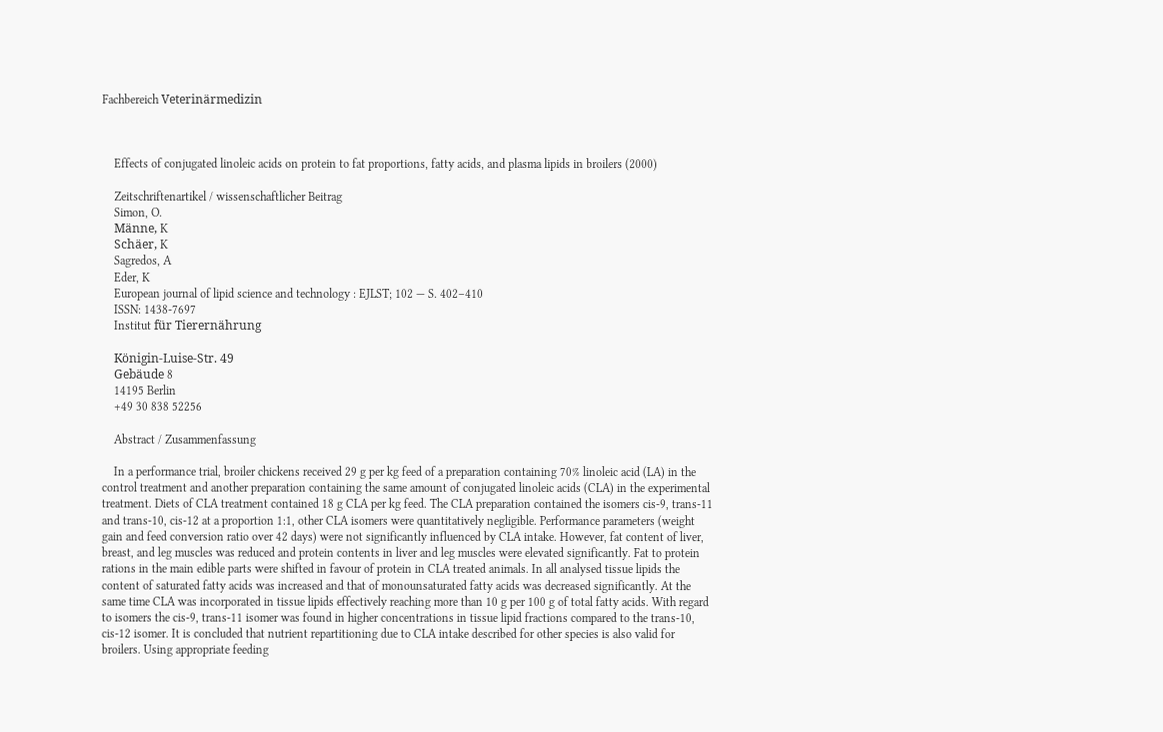Fachbereich Veterinärmedizin



    Effects of conjugated linoleic acids on protein to fat proportions, fatty acids, and plasma lipids in broilers (2000)

    Zeitschriftenartikel / wissenschaftlicher Beitrag
    Simon, O.
    Männe, K
    Schäer, K
    Sagredos, A
    Eder, K
    European journal of lipid science and technology : EJLST; 102 — S. 402–410
    ISSN: 1438-7697
    Institut für Tierernährung

    Königin-Luise-Str. 49
    Gebäude 8
    14195 Berlin
    +49 30 838 52256

    Abstract / Zusammenfassung

    In a performance trial, broiler chickens received 29 g per kg feed of a preparation containing 70% linoleic acid (LA) in the control treatment and another preparation containing the same amount of conjugated linoleic acids (CLA) in the experimental treatment. Diets of CLA treatment contained 18 g CLA per kg feed. The CLA preparation contained the isomers cis-9, trans-11 and trans-10, cis-12 at a proportion 1:1, other CLA isomers were quantitatively negligible. Performance parameters (weight gain and feed conversion ratio over 42 days) were not significantly influenced by CLA intake. However, fat content of liver, breast, and leg muscles was reduced and protein contents in liver and leg muscles were elevated significantly. Fat to protein rations in the main edible parts were shifted in favour of protein in CLA treated animals. In all analysed tissue lipids the content of saturated fatty acids was increased and that of monounsaturated fatty acids was decreased significantly. At the same time CLA was incorporated in tissue lipids effectively reaching more than 10 g per 100 g of total fatty acids. With regard to isomers the cis-9, trans-11 isomer was found in higher concentrations in tissue lipid fractions compared to the trans-10, cis-12 isomer. It is concluded that nutrient repartitioning due to CLA intake described for other species is also valid for broilers. Using appropriate feeding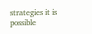strategies it is possible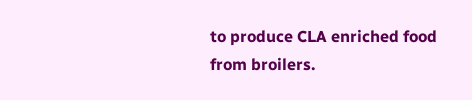to produce CLA enriched food from broilers.